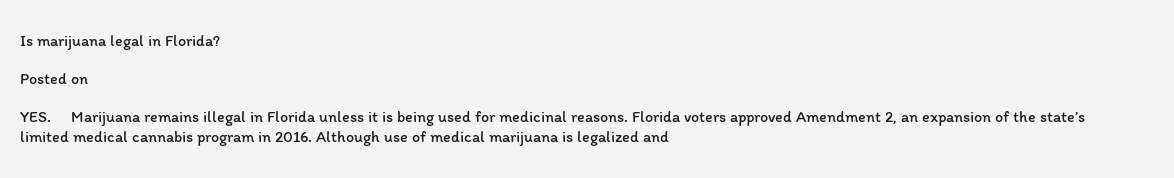Is marijuana legal in Florida?

Posted on

YES.     Marijuana remains illegal in Florida unless it is being used for medicinal reasons. Florida voters approved Amendment 2, an expansion of the state’s limited medical cannabis program in 2016. Although use of medical marijuana is legalized and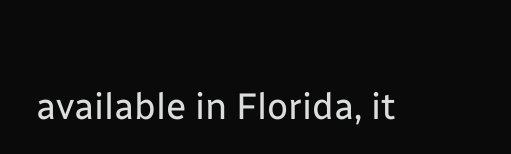available in Florida, it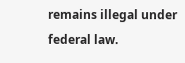remains illegal under federal law.